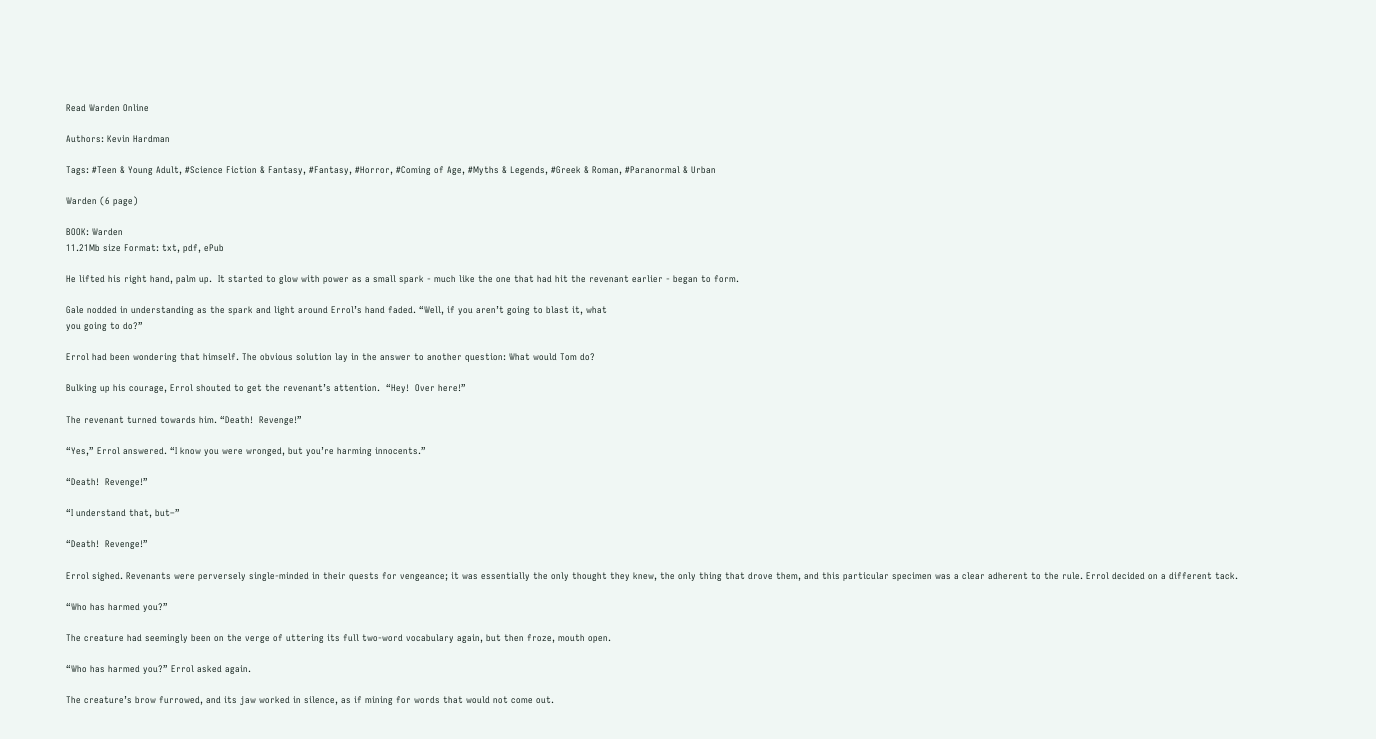Read Warden Online

Authors: Kevin Hardman

Tags: #Teen & Young Adult, #Science Fiction & Fantasy, #Fantasy, #Horror, #Coming of Age, #Myths & Legends, #Greek & Roman, #Paranormal & Urban

Warden (6 page)

BOOK: Warden
11.21Mb size Format: txt, pdf, ePub

He lifted his right hand, palm up.  It started to glow with power as a small spark - much like the one that had hit the revenant earlier - began to form.

Gale nodded in understanding as the spark and light around Errol’s hand faded. “Well, if you aren’t going to blast it, what
you going to do?”

Errol had been wondering that himself. The obvious solution lay in the answer to another question: What would Tom do?

Bulking up his courage, Errol shouted to get the revenant’s attention.  “Hey!  Over here!”

The revenant turned towards him. “Death!  Revenge!”

“Yes,” Errol answered. “I know you were wronged, but you’re harming innocents.”

“Death!  Revenge!”

“I understand that, but–”

“Death!  Revenge!”

Errol sighed. Revenants were perversely single-minded in their quests for vengeance; it was essentially the only thought they knew, the only thing that drove them, and this particular specimen was a clear adherent to the rule. Errol decided on a different tack.

“Who has harmed you?”

The creature had seemingly been on the verge of uttering its full two-word vocabulary again, but then froze, mouth open.

“Who has harmed you?” Errol asked again.

The creature’s brow furrowed, and its jaw worked in silence, as if mining for words that would not come out.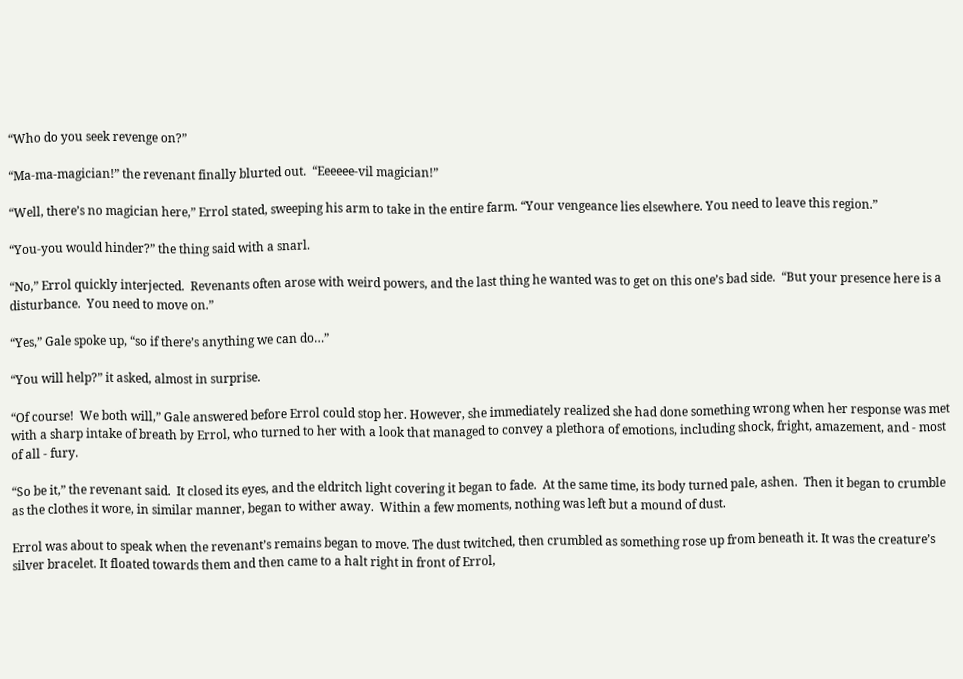“Who do you seek revenge on?”

“Ma-ma-magician!” the revenant finally blurted out.  “Eeeeee-vil magician!”

“Well, there’s no magician here,” Errol stated, sweeping his arm to take in the entire farm. “Your vengeance lies elsewhere. You need to leave this region.”

“You-you would hinder?” the thing said with a snarl.

“No,” Errol quickly interjected.  Revenants often arose with weird powers, and the last thing he wanted was to get on this one’s bad side.  “But your presence here is a disturbance.  You need to move on.”

“Yes,” Gale spoke up, “so if there’s anything we can do…”

“You will help?” it asked, almost in surprise.

“Of course!  We both will,” Gale answered before Errol could stop her. However, she immediately realized she had done something wrong when her response was met with a sharp intake of breath by Errol, who turned to her with a look that managed to convey a plethora of emotions, including shock, fright, amazement, and - most of all - fury.

“So be it,” the revenant said.  It closed its eyes, and the eldritch light covering it began to fade.  At the same time, its body turned pale, ashen.  Then it began to crumble as the clothes it wore, in similar manner, began to wither away.  Within a few moments, nothing was left but a mound of dust.

Errol was about to speak when the revenant’s remains began to move. The dust twitched, then crumbled as something rose up from beneath it. It was the creature’s silver bracelet. It floated towards them and then came to a halt right in front of Errol,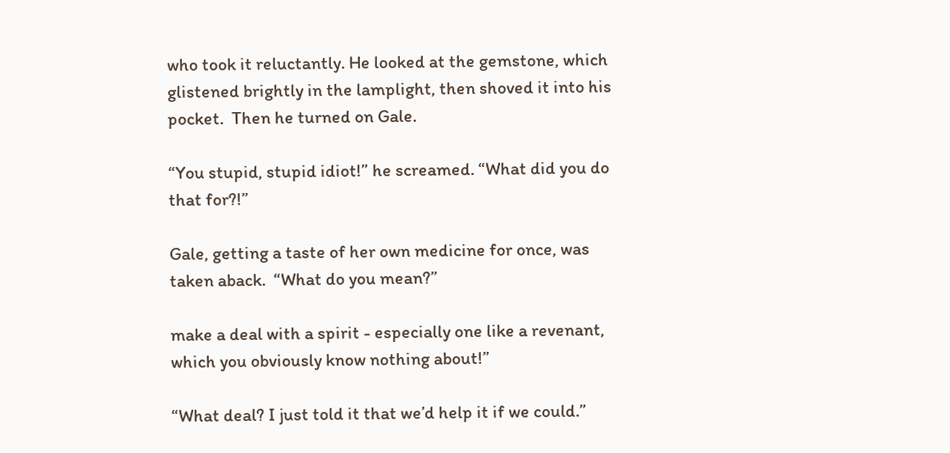who took it reluctantly. He looked at the gemstone, which glistened brightly in the lamplight, then shoved it into his pocket.  Then he turned on Gale.

“You stupid, stupid idiot!” he screamed. “What did you do that for?!”

Gale, getting a taste of her own medicine for once, was taken aback.  “What do you mean?”

make a deal with a spirit - especially one like a revenant, which you obviously know nothing about!”

“What deal? I just told it that we’d help it if we could.”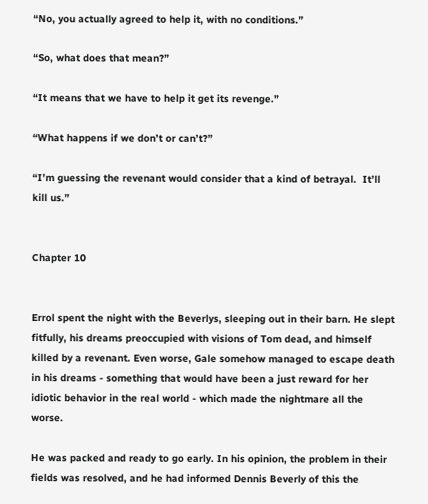“No, you actually agreed to help it, with no conditions.”

“So, what does that mean?”

“It means that we have to help it get its revenge.”

“What happens if we don’t or can’t?”

“I’m guessing the revenant would consider that a kind of betrayal.  It’ll kill us.”


Chapter 10


Errol spent the night with the Beverlys, sleeping out in their barn. He slept fitfully, his dreams preoccupied with visions of Tom dead, and himself killed by a revenant. Even worse, Gale somehow managed to escape death in his dreams - something that would have been a just reward for her idiotic behavior in the real world - which made the nightmare all the worse.

He was packed and ready to go early. In his opinion, the problem in their fields was resolved, and he had informed Dennis Beverly of this the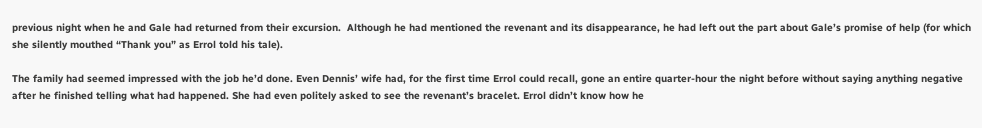previous night when he and Gale had returned from their excursion.  Although he had mentioned the revenant and its disappearance, he had left out the part about Gale’s promise of help (for which she silently mouthed “Thank you” as Errol told his tale).

The family had seemed impressed with the job he’d done. Even Dennis’ wife had, for the first time Errol could recall, gone an entire quarter-hour the night before without saying anything negative after he finished telling what had happened. She had even politely asked to see the revenant’s bracelet. Errol didn’t know how he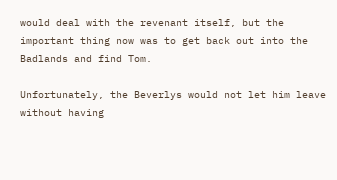would deal with the revenant itself, but the important thing now was to get back out into the Badlands and find Tom.

Unfortunately, the Beverlys would not let him leave without having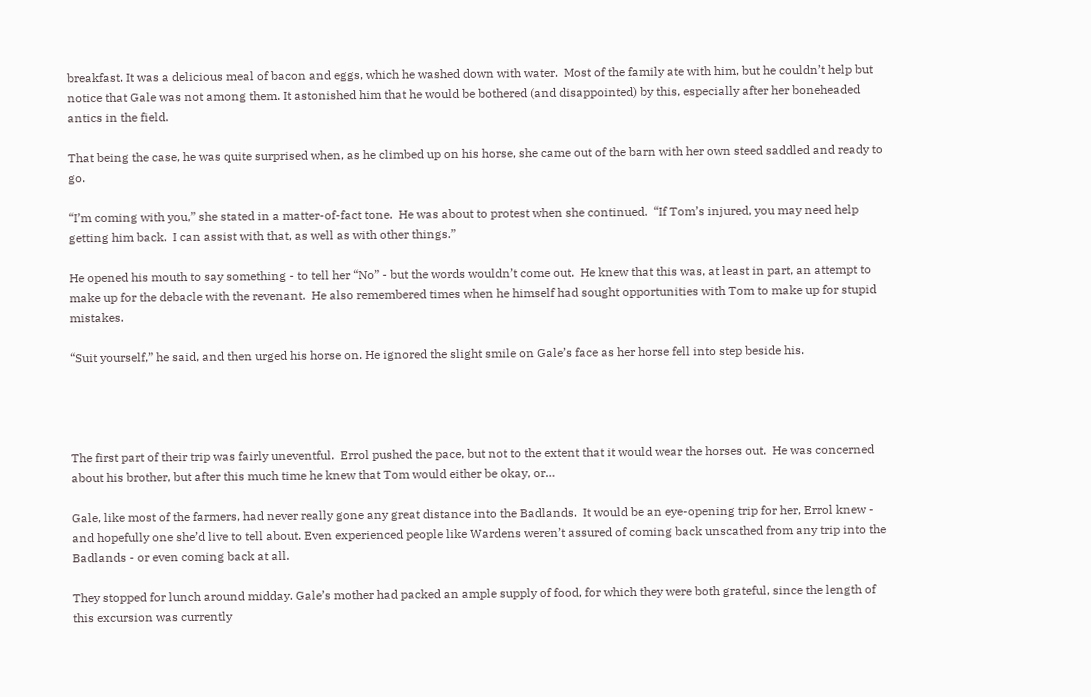breakfast. It was a delicious meal of bacon and eggs, which he washed down with water.  Most of the family ate with him, but he couldn’t help but notice that Gale was not among them. It astonished him that he would be bothered (and disappointed) by this, especially after her boneheaded antics in the field.

That being the case, he was quite surprised when, as he climbed up on his horse, she came out of the barn with her own steed saddled and ready to go.

“I’m coming with you,” she stated in a matter-of-fact tone.  He was about to protest when she continued.  “If Tom’s injured, you may need help getting him back.  I can assist with that, as well as with other things.”

He opened his mouth to say something - to tell her “No” - but the words wouldn’t come out.  He knew that this was, at least in part, an attempt to make up for the debacle with the revenant.  He also remembered times when he himself had sought opportunities with Tom to make up for stupid mistakes.

“Suit yourself,” he said, and then urged his horse on. He ignored the slight smile on Gale’s face as her horse fell into step beside his.




The first part of their trip was fairly uneventful.  Errol pushed the pace, but not to the extent that it would wear the horses out.  He was concerned about his brother, but after this much time he knew that Tom would either be okay, or…

Gale, like most of the farmers, had never really gone any great distance into the Badlands.  It would be an eye-opening trip for her, Errol knew - and hopefully one she’d live to tell about. Even experienced people like Wardens weren’t assured of coming back unscathed from any trip into the Badlands - or even coming back at all.

They stopped for lunch around midday. Gale’s mother had packed an ample supply of food, for which they were both grateful, since the length of this excursion was currently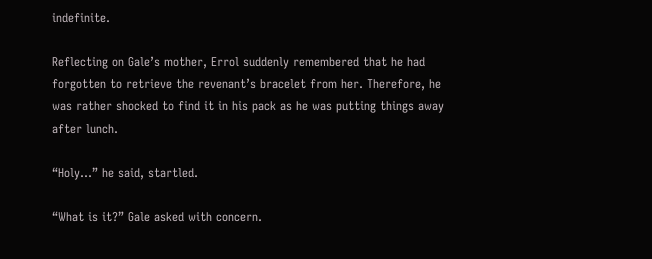indefinite.

Reflecting on Gale’s mother, Errol suddenly remembered that he had forgotten to retrieve the revenant’s bracelet from her. Therefore, he was rather shocked to find it in his pack as he was putting things away after lunch.

“Holy…” he said, startled.

“What is it?” Gale asked with concern.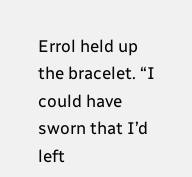Errol held up the bracelet. “I could have sworn that I’d left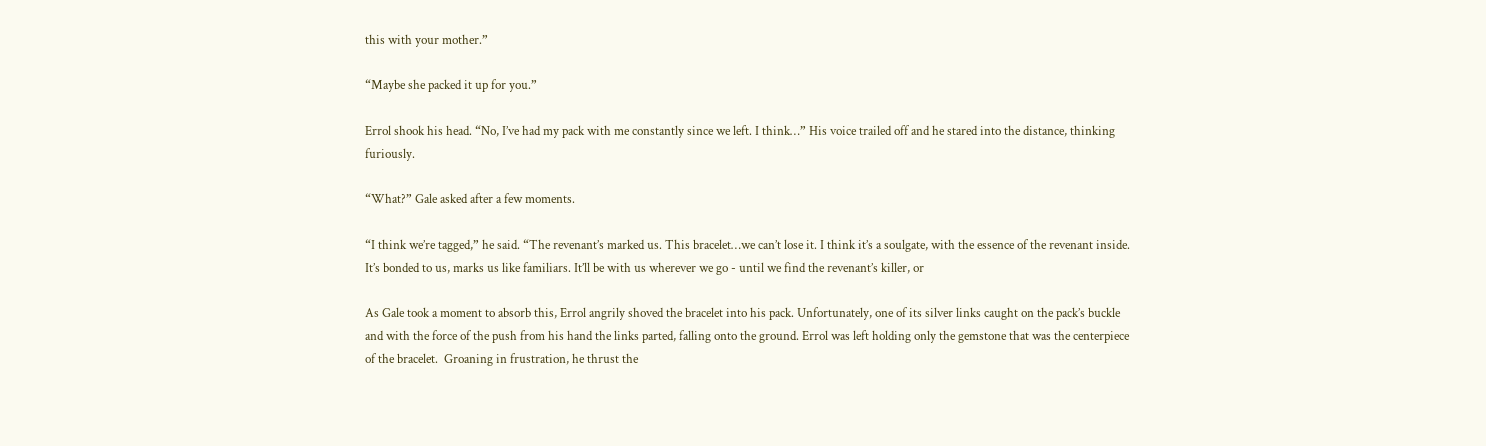this with your mother.”

“Maybe she packed it up for you.”

Errol shook his head. “No, I’ve had my pack with me constantly since we left. I think…” His voice trailed off and he stared into the distance, thinking furiously.

“What?” Gale asked after a few moments.

“I think we’re tagged,” he said. “The revenant’s marked us. This bracelet…we can’t lose it. I think it’s a soulgate, with the essence of the revenant inside. It’s bonded to us, marks us like familiars. It’ll be with us wherever we go - until we find the revenant’s killer, or

As Gale took a moment to absorb this, Errol angrily shoved the bracelet into his pack. Unfortunately, one of its silver links caught on the pack’s buckle and with the force of the push from his hand the links parted, falling onto the ground. Errol was left holding only the gemstone that was the centerpiece of the bracelet.  Groaning in frustration, he thrust the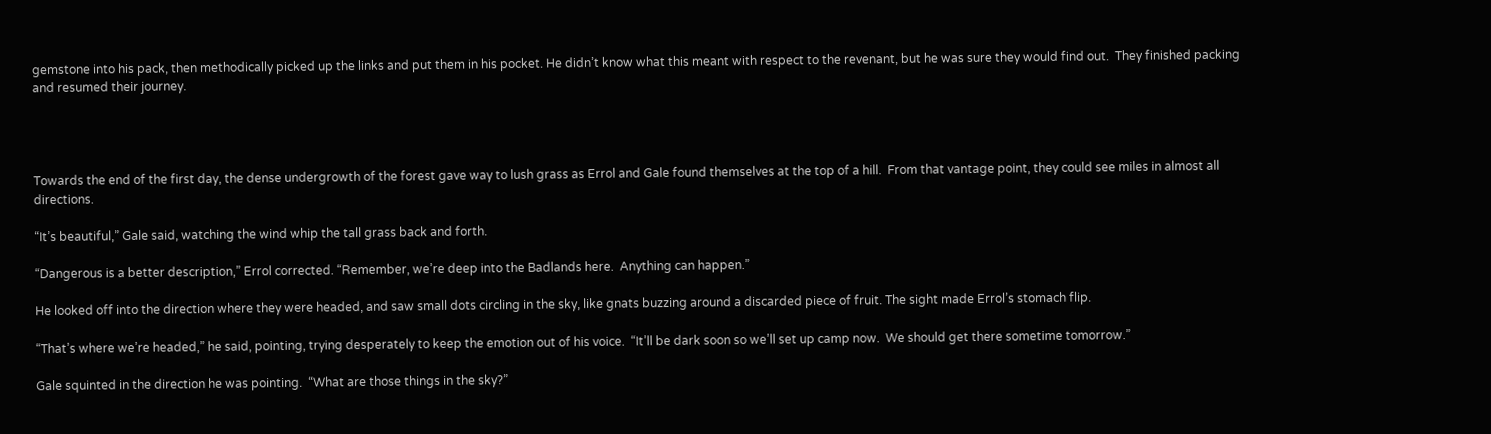gemstone into his pack, then methodically picked up the links and put them in his pocket. He didn’t know what this meant with respect to the revenant, but he was sure they would find out.  They finished packing and resumed their journey.




Towards the end of the first day, the dense undergrowth of the forest gave way to lush grass as Errol and Gale found themselves at the top of a hill.  From that vantage point, they could see miles in almost all directions.

“It’s beautiful,” Gale said, watching the wind whip the tall grass back and forth.

“Dangerous is a better description,” Errol corrected. “Remember, we’re deep into the Badlands here.  Anything can happen.”

He looked off into the direction where they were headed, and saw small dots circling in the sky, like gnats buzzing around a discarded piece of fruit. The sight made Errol’s stomach flip.

“That’s where we’re headed,” he said, pointing, trying desperately to keep the emotion out of his voice.  “It’ll be dark soon so we’ll set up camp now.  We should get there sometime tomorrow.”

Gale squinted in the direction he was pointing.  “What are those things in the sky?”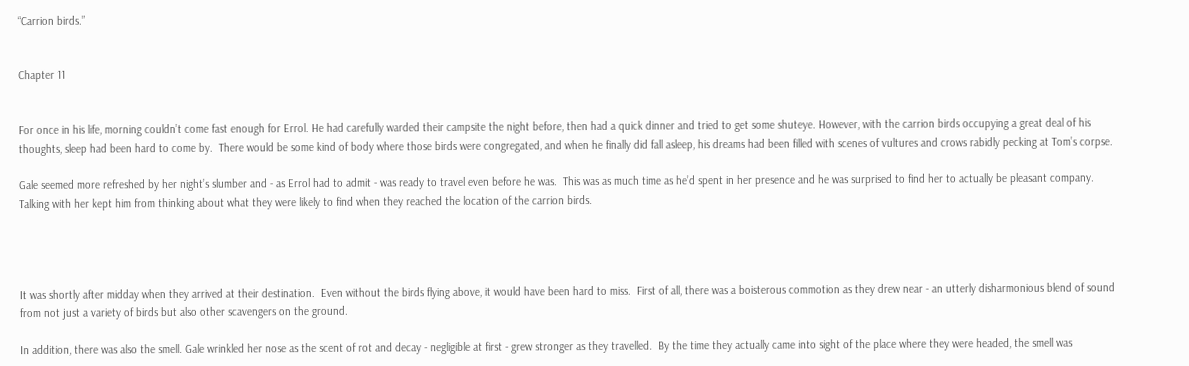“Carrion birds.”


Chapter 11


For once in his life, morning couldn’t come fast enough for Errol. He had carefully warded their campsite the night before, then had a quick dinner and tried to get some shuteye. However, with the carrion birds occupying a great deal of his thoughts, sleep had been hard to come by.  There would be some kind of body where those birds were congregated, and when he finally did fall asleep, his dreams had been filled with scenes of vultures and crows rabidly pecking at Tom’s corpse.

Gale seemed more refreshed by her night’s slumber and - as Errol had to admit - was ready to travel even before he was.  This was as much time as he’d spent in her presence and he was surprised to find her to actually be pleasant company.  Talking with her kept him from thinking about what they were likely to find when they reached the location of the carrion birds.




It was shortly after midday when they arrived at their destination.  Even without the birds flying above, it would have been hard to miss.  First of all, there was a boisterous commotion as they drew near - an utterly disharmonious blend of sound from not just a variety of birds but also other scavengers on the ground.

In addition, there was also the smell. Gale wrinkled her nose as the scent of rot and decay - negligible at first - grew stronger as they travelled.  By the time they actually came into sight of the place where they were headed, the smell was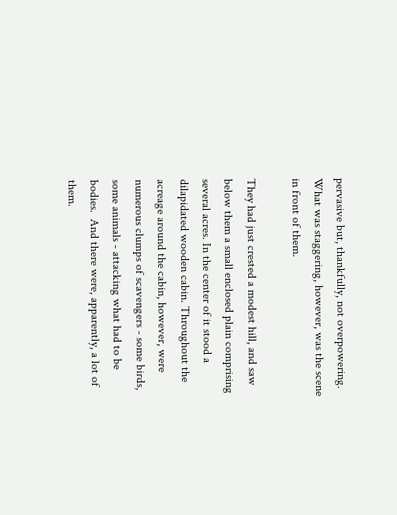pervasive but, thankfully, not overpowering. What was staggering, however, was the scene in front of them.

They had just crested a modest hill, and saw below them a small enclosed plain comprising several acres. In the center of it stood a dilapidated wooden cabin. Throughout the acreage around the cabin, however, were numerous clumps of scavengers - some birds, some animals - attacking what had to be bodies.  And there were, apparently, a lot of them.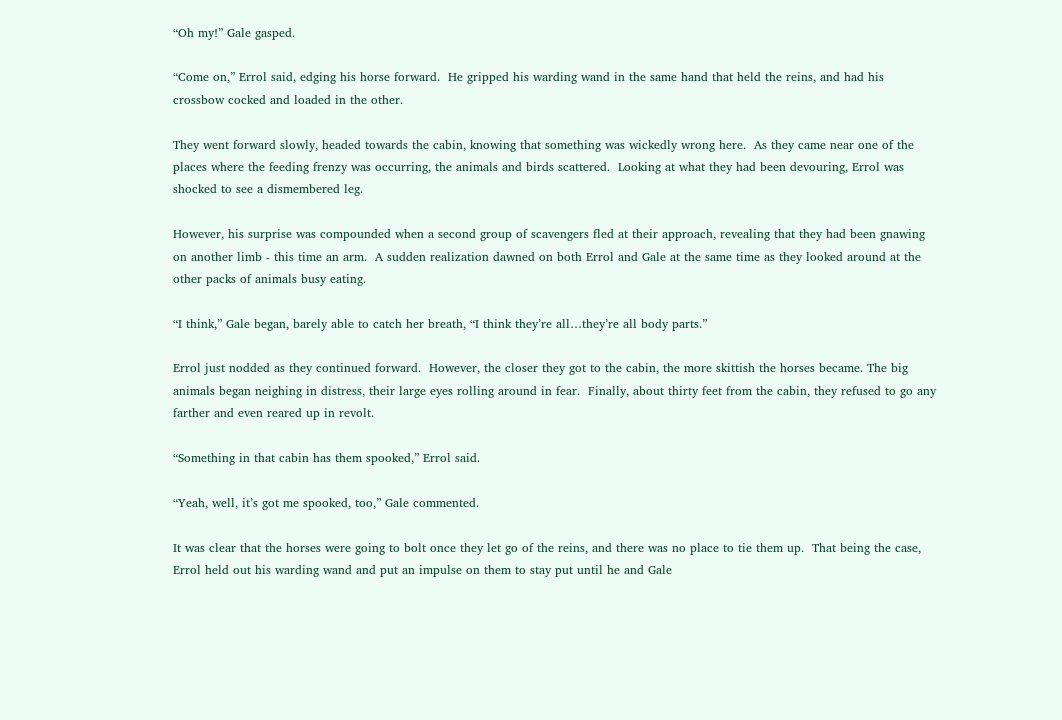“Oh my!” Gale gasped.

“Come on,” Errol said, edging his horse forward.  He gripped his warding wand in the same hand that held the reins, and had his crossbow cocked and loaded in the other.

They went forward slowly, headed towards the cabin, knowing that something was wickedly wrong here.  As they came near one of the places where the feeding frenzy was occurring, the animals and birds scattered.  Looking at what they had been devouring, Errol was shocked to see a dismembered leg.

However, his surprise was compounded when a second group of scavengers fled at their approach, revealing that they had been gnawing on another limb - this time an arm.  A sudden realization dawned on both Errol and Gale at the same time as they looked around at the other packs of animals busy eating.

“I think,” Gale began, barely able to catch her breath, “I think they’re all…they’re all body parts.”

Errol just nodded as they continued forward.  However, the closer they got to the cabin, the more skittish the horses became. The big animals began neighing in distress, their large eyes rolling around in fear.  Finally, about thirty feet from the cabin, they refused to go any farther and even reared up in revolt.

“Something in that cabin has them spooked,” Errol said.

“Yeah, well, it’s got me spooked, too,” Gale commented.

It was clear that the horses were going to bolt once they let go of the reins, and there was no place to tie them up.  That being the case, Errol held out his warding wand and put an impulse on them to stay put until he and Gale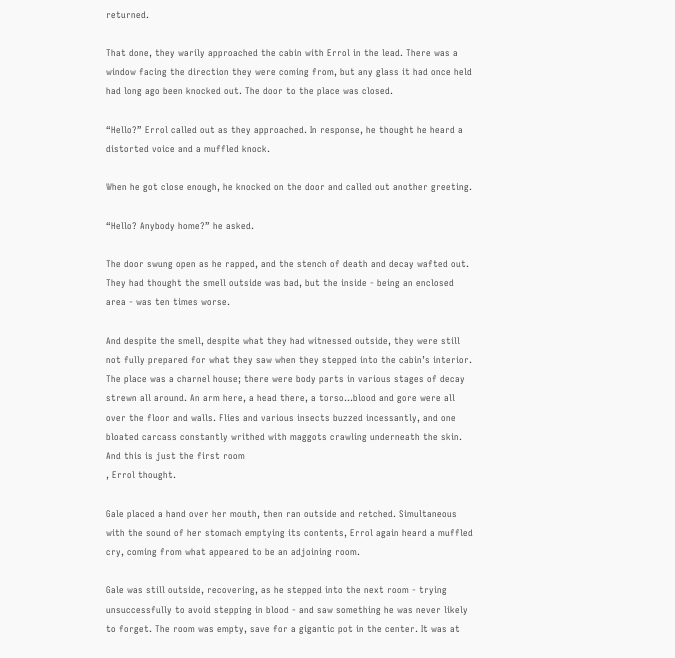returned.

That done, they warily approached the cabin with Errol in the lead. There was a window facing the direction they were coming from, but any glass it had once held had long ago been knocked out. The door to the place was closed.

“Hello?” Errol called out as they approached. In response, he thought he heard a distorted voice and a muffled knock.

When he got close enough, he knocked on the door and called out another greeting.

“Hello? Anybody home?” he asked.

The door swung open as he rapped, and the stench of death and decay wafted out. They had thought the smell outside was bad, but the inside - being an enclosed area - was ten times worse.

And despite the smell, despite what they had witnessed outside, they were still not fully prepared for what they saw when they stepped into the cabin’s interior.  The place was a charnel house; there were body parts in various stages of decay strewn all around. An arm here, a head there, a torso…blood and gore were all over the floor and walls. Flies and various insects buzzed incessantly, and one bloated carcass constantly writhed with maggots crawling underneath the skin.
And this is just the first room
, Errol thought.

Gale placed a hand over her mouth, then ran outside and retched. Simultaneous with the sound of her stomach emptying its contents, Errol again heard a muffled cry, coming from what appeared to be an adjoining room.

Gale was still outside, recovering, as he stepped into the next room - trying unsuccessfully to avoid stepping in blood - and saw something he was never likely to forget. The room was empty, save for a gigantic pot in the center. It was at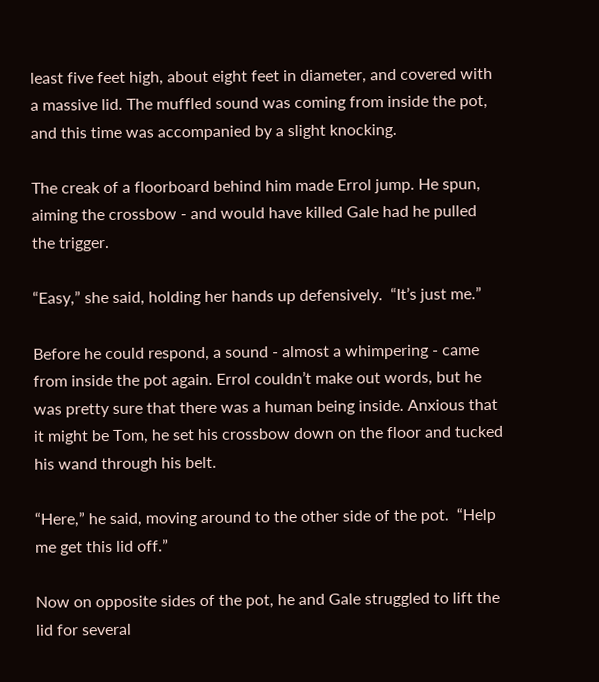least five feet high, about eight feet in diameter, and covered with a massive lid. The muffled sound was coming from inside the pot, and this time was accompanied by a slight knocking.

The creak of a floorboard behind him made Errol jump. He spun, aiming the crossbow - and would have killed Gale had he pulled the trigger.

“Easy,” she said, holding her hands up defensively.  “It’s just me.”

Before he could respond, a sound - almost a whimpering - came from inside the pot again. Errol couldn’t make out words, but he was pretty sure that there was a human being inside. Anxious that it might be Tom, he set his crossbow down on the floor and tucked his wand through his belt.

“Here,” he said, moving around to the other side of the pot.  “Help me get this lid off.”

Now on opposite sides of the pot, he and Gale struggled to lift the lid for several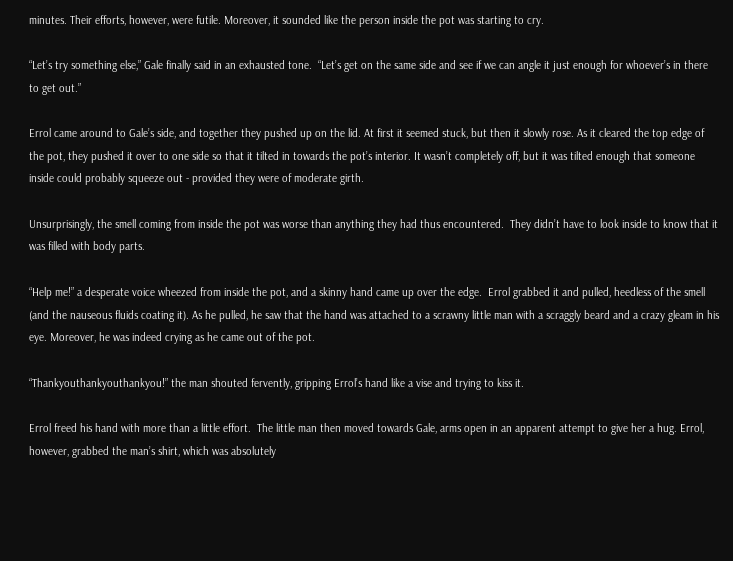minutes. Their efforts, however, were futile. Moreover, it sounded like the person inside the pot was starting to cry.

“Let’s try something else,” Gale finally said in an exhausted tone.  “Let’s get on the same side and see if we can angle it just enough for whoever’s in there to get out.”

Errol came around to Gale’s side, and together they pushed up on the lid. At first it seemed stuck, but then it slowly rose. As it cleared the top edge of the pot, they pushed it over to one side so that it tilted in towards the pot’s interior. It wasn’t completely off, but it was tilted enough that someone inside could probably squeeze out - provided they were of moderate girth.

Unsurprisingly, the smell coming from inside the pot was worse than anything they had thus encountered.  They didn’t have to look inside to know that it was filled with body parts.

“Help me!” a desperate voice wheezed from inside the pot, and a skinny hand came up over the edge.  Errol grabbed it and pulled, heedless of the smell (and the nauseous fluids coating it). As he pulled, he saw that the hand was attached to a scrawny little man with a scraggly beard and a crazy gleam in his eye. Moreover, he was indeed crying as he came out of the pot.

“Thankyouthankyouthankyou!” the man shouted fervently, gripping Errol’s hand like a vise and trying to kiss it.

Errol freed his hand with more than a little effort.  The little man then moved towards Gale, arms open in an apparent attempt to give her a hug. Errol, however, grabbed the man’s shirt, which was absolutely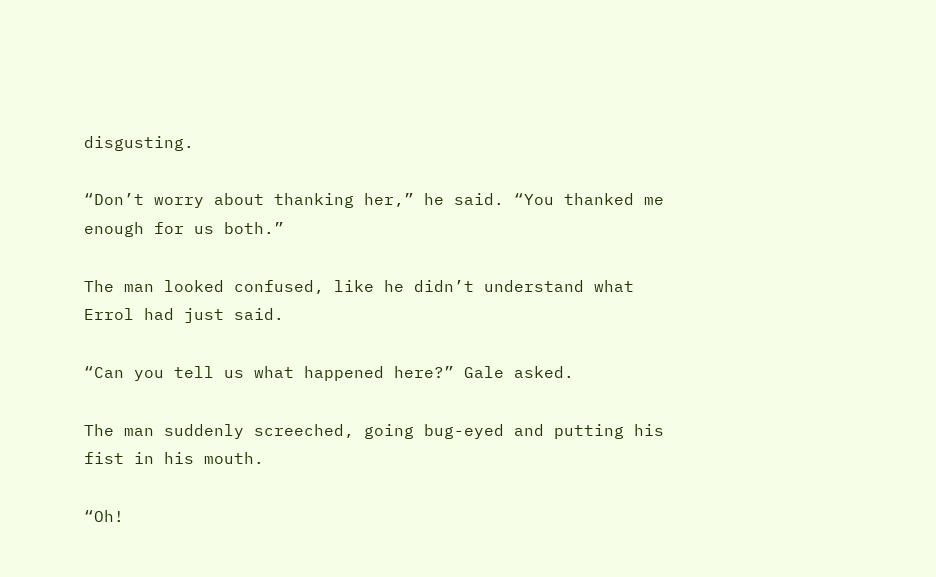disgusting.

“Don’t worry about thanking her,” he said. “You thanked me enough for us both.”

The man looked confused, like he didn’t understand what Errol had just said.

“Can you tell us what happened here?” Gale asked.

The man suddenly screeched, going bug-eyed and putting his fist in his mouth.

“Oh!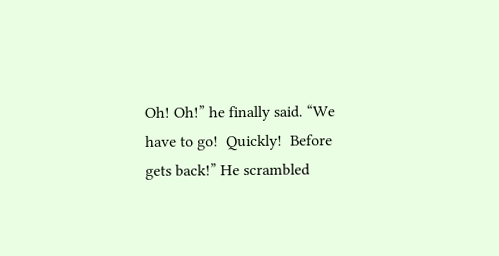Oh! Oh!” he finally said. “We have to go!  Quickly!  Before
gets back!” He scrambled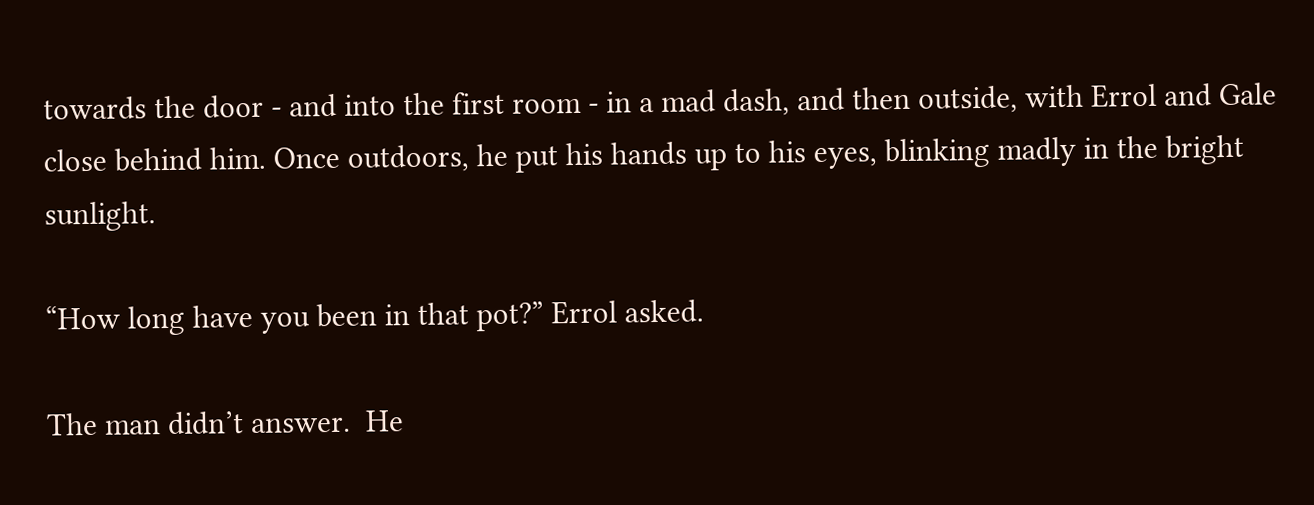towards the door - and into the first room - in a mad dash, and then outside, with Errol and Gale close behind him. Once outdoors, he put his hands up to his eyes, blinking madly in the bright sunlight.

“How long have you been in that pot?” Errol asked.

The man didn’t answer.  He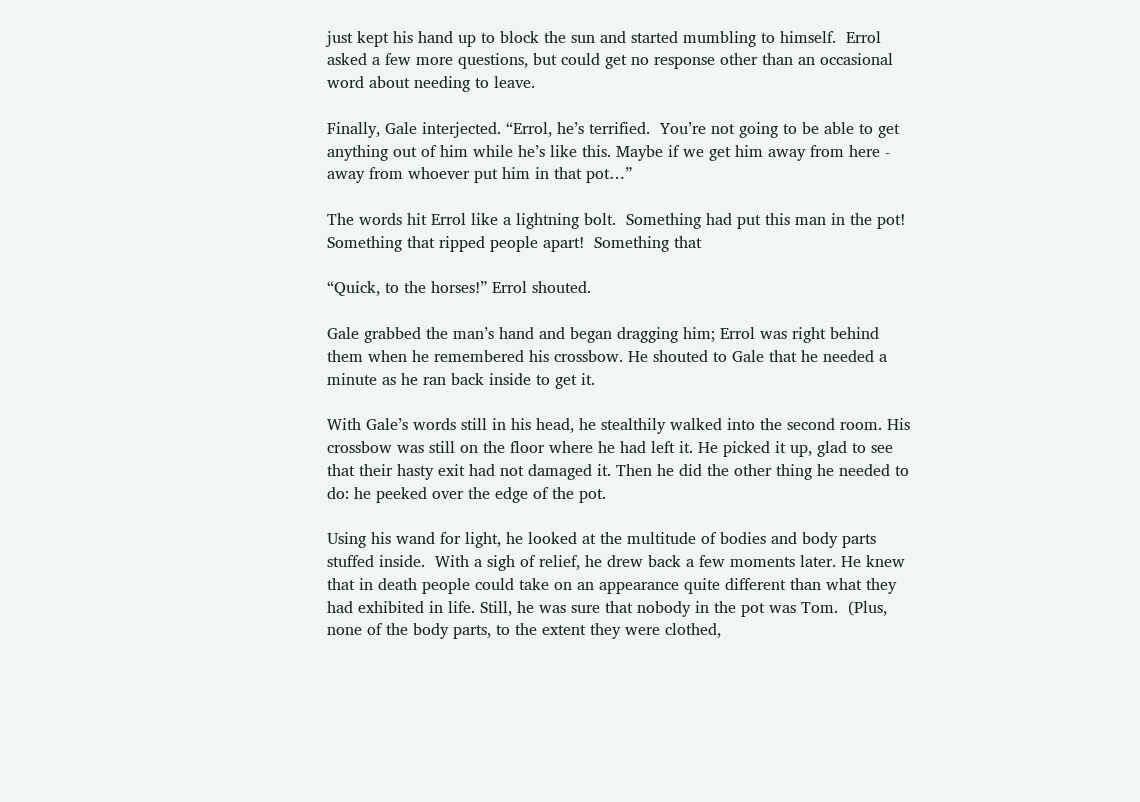just kept his hand up to block the sun and started mumbling to himself.  Errol asked a few more questions, but could get no response other than an occasional word about needing to leave.

Finally, Gale interjected. “Errol, he’s terrified.  You’re not going to be able to get anything out of him while he’s like this. Maybe if we get him away from here - away from whoever put him in that pot…”

The words hit Errol like a lightning bolt.  Something had put this man in the pot! Something that ripped people apart!  Something that

“Quick, to the horses!” Errol shouted.

Gale grabbed the man’s hand and began dragging him; Errol was right behind them when he remembered his crossbow. He shouted to Gale that he needed a minute as he ran back inside to get it.

With Gale’s words still in his head, he stealthily walked into the second room. His crossbow was still on the floor where he had left it. He picked it up, glad to see that their hasty exit had not damaged it. Then he did the other thing he needed to do: he peeked over the edge of the pot.

Using his wand for light, he looked at the multitude of bodies and body parts stuffed inside.  With a sigh of relief, he drew back a few moments later. He knew that in death people could take on an appearance quite different than what they had exhibited in life. Still, he was sure that nobody in the pot was Tom.  (Plus, none of the body parts, to the extent they were clothed,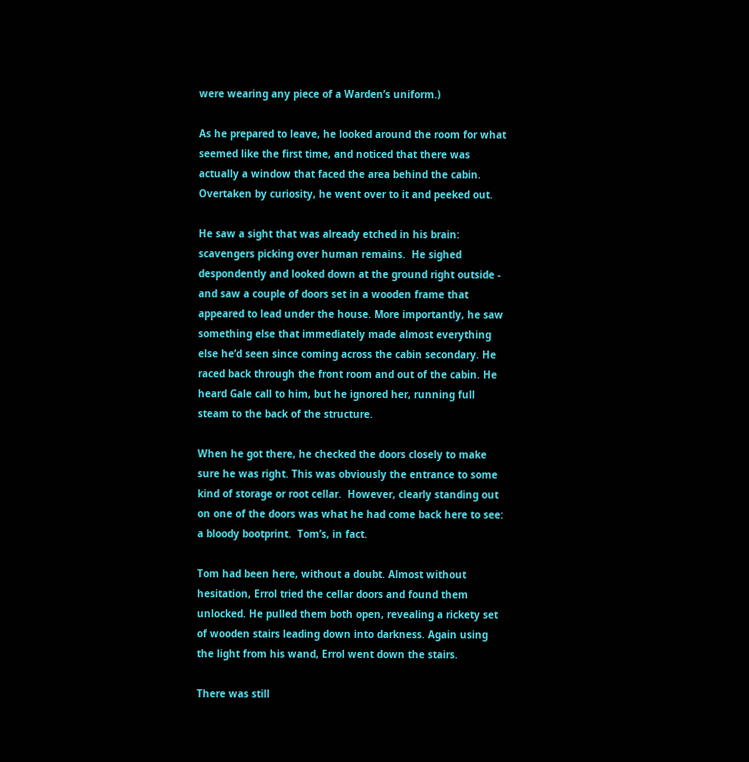were wearing any piece of a Warden’s uniform.)

As he prepared to leave, he looked around the room for what seemed like the first time, and noticed that there was actually a window that faced the area behind the cabin. Overtaken by curiosity, he went over to it and peeked out.

He saw a sight that was already etched in his brain: scavengers picking over human remains.  He sighed despondently and looked down at the ground right outside - and saw a couple of doors set in a wooden frame that appeared to lead under the house. More importantly, he saw something else that immediately made almost everything else he’d seen since coming across the cabin secondary. He raced back through the front room and out of the cabin. He heard Gale call to him, but he ignored her, running full steam to the back of the structure.

When he got there, he checked the doors closely to make sure he was right. This was obviously the entrance to some kind of storage or root cellar.  However, clearly standing out on one of the doors was what he had come back here to see: a bloody bootprint.  Tom’s, in fact.

Tom had been here, without a doubt. Almost without hesitation, Errol tried the cellar doors and found them unlocked. He pulled them both open, revealing a rickety set of wooden stairs leading down into darkness. Again using the light from his wand, Errol went down the stairs.

There was still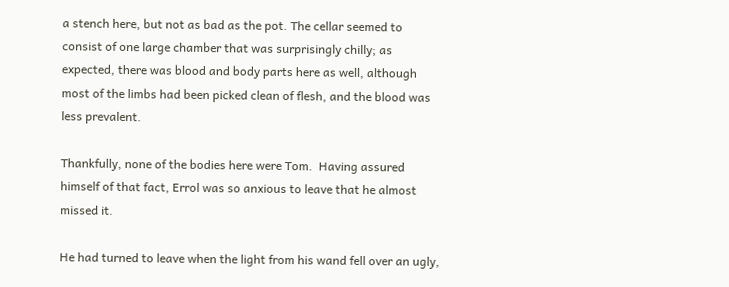a stench here, but not as bad as the pot. The cellar seemed to consist of one large chamber that was surprisingly chilly; as expected, there was blood and body parts here as well, although most of the limbs had been picked clean of flesh, and the blood was less prevalent.

Thankfully, none of the bodies here were Tom.  Having assured himself of that fact, Errol was so anxious to leave that he almost missed it.

He had turned to leave when the light from his wand fell over an ugly,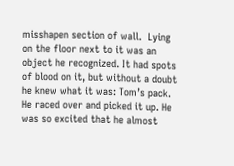misshapen section of wall.  Lying on the floor next to it was an object he recognized. It had spots of blood on it, but without a doubt he knew what it was: Tom’s pack.  He raced over and picked it up. He was so excited that he almost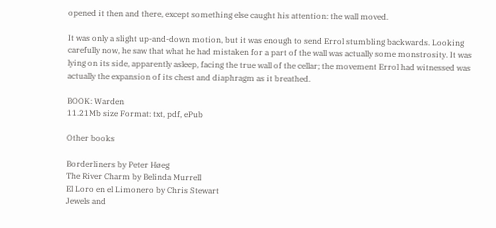opened it then and there, except something else caught his attention: the wall moved.

It was only a slight up-and-down motion, but it was enough to send Errol stumbling backwards. Looking carefully now, he saw that what he had mistaken for a part of the wall was actually some monstrosity. It was lying on its side, apparently asleep, facing the true wall of the cellar; the movement Errol had witnessed was actually the expansion of its chest and diaphragm as it breathed.

BOOK: Warden
11.21Mb size Format: txt, pdf, ePub

Other books

Borderliners by Peter Høeg
The River Charm by Belinda Murrell
El Loro en el Limonero by Chris Stewart
Jewels and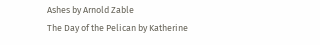Ashes by Arnold Zable
The Day of the Pelican by Katherine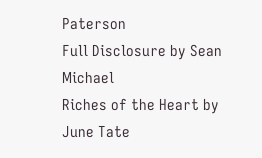Paterson
Full Disclosure by Sean Michael
Riches of the Heart by June Tate